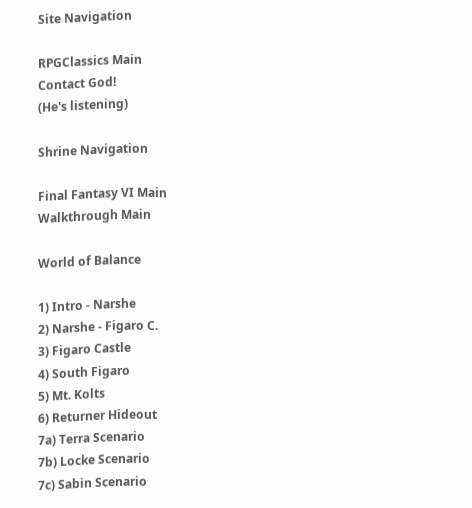Site Navigation

RPGClassics Main
Contact God!
(He's listening)

Shrine Navigation

Final Fantasy VI Main
Walkthrough Main

World of Balance

1) Intro - Narshe
2) Narshe - Figaro C.
3) Figaro Castle
4) South Figaro
5) Mt. Kolts
6) Returner Hideout
7a) Terra Scenario
7b) Locke Scenario
7c) Sabin Scenario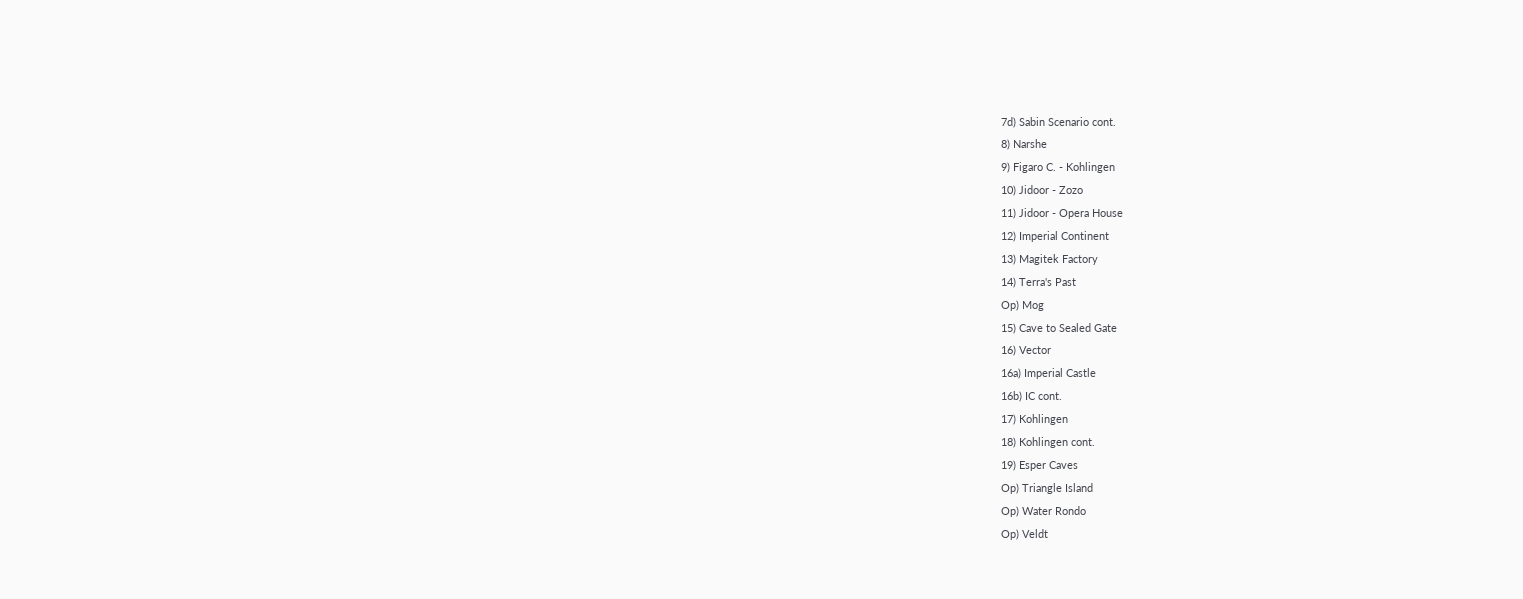7d) Sabin Scenario cont.
8) Narshe
9) Figaro C. - Kohlingen
10) Jidoor - Zozo
11) Jidoor - Opera House
12) Imperial Continent
13) Magitek Factory
14) Terra's Past
Op) Mog
15) Cave to Sealed Gate
16) Vector
16a) Imperial Castle
16b) IC cont.
17) Kohlingen
18) Kohlingen cont.
19) Esper Caves
Op) Triangle Island
Op) Water Rondo
Op) Veldt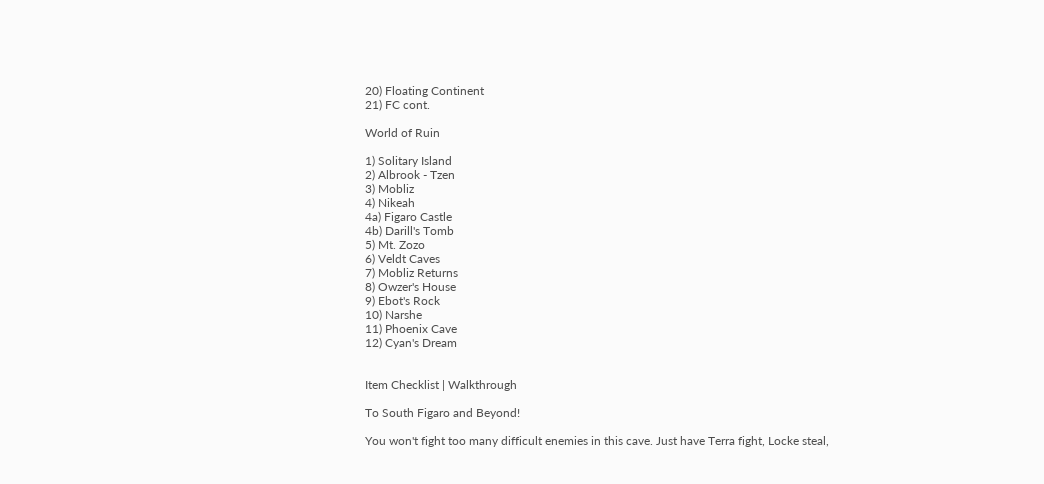20) Floating Continent
21) FC cont.

World of Ruin

1) Solitary Island
2) Albrook - Tzen
3) Mobliz
4) Nikeah
4a) Figaro Castle
4b) Darill's Tomb
5) Mt. Zozo
6) Veldt Caves
7) Mobliz Returns
8) Owzer's House
9) Ebot's Rock
10) Narshe
11) Phoenix Cave
12) Cyan's Dream


Item Checklist | Walkthrough

To South Figaro and Beyond!

You won't fight too many difficult enemies in this cave. Just have Terra fight, Locke steal,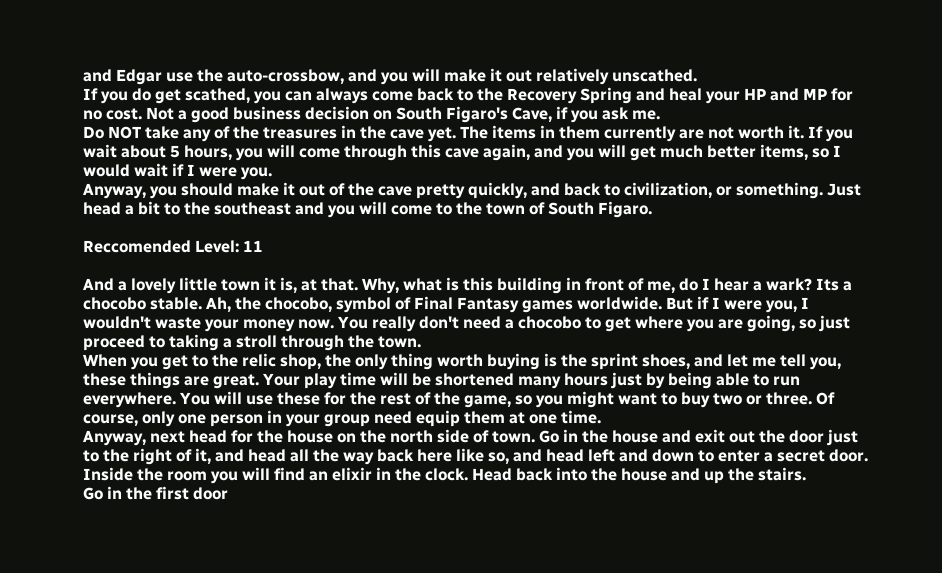and Edgar use the auto-crossbow, and you will make it out relatively unscathed.
If you do get scathed, you can always come back to the Recovery Spring and heal your HP and MP for no cost. Not a good business decision on South Figaro's Cave, if you ask me.
Do NOT take any of the treasures in the cave yet. The items in them currently are not worth it. If you wait about 5 hours, you will come through this cave again, and you will get much better items, so I would wait if I were you.
Anyway, you should make it out of the cave pretty quickly, and back to civilization, or something. Just head a bit to the southeast and you will come to the town of South Figaro.

Reccomended Level: 11

And a lovely little town it is, at that. Why, what is this building in front of me, do I hear a wark? Its a chocobo stable. Ah, the chocobo, symbol of Final Fantasy games worldwide. But if I were you, I wouldn't waste your money now. You really don't need a chocobo to get where you are going, so just proceed to taking a stroll through the town.
When you get to the relic shop, the only thing worth buying is the sprint shoes, and let me tell you, these things are great. Your play time will be shortened many hours just by being able to run everywhere. You will use these for the rest of the game, so you might want to buy two or three. Of course, only one person in your group need equip them at one time.
Anyway, next head for the house on the north side of town. Go in the house and exit out the door just to the right of it, and head all the way back here like so, and head left and down to enter a secret door.
Inside the room you will find an elixir in the clock. Head back into the house and up the stairs.
Go in the first door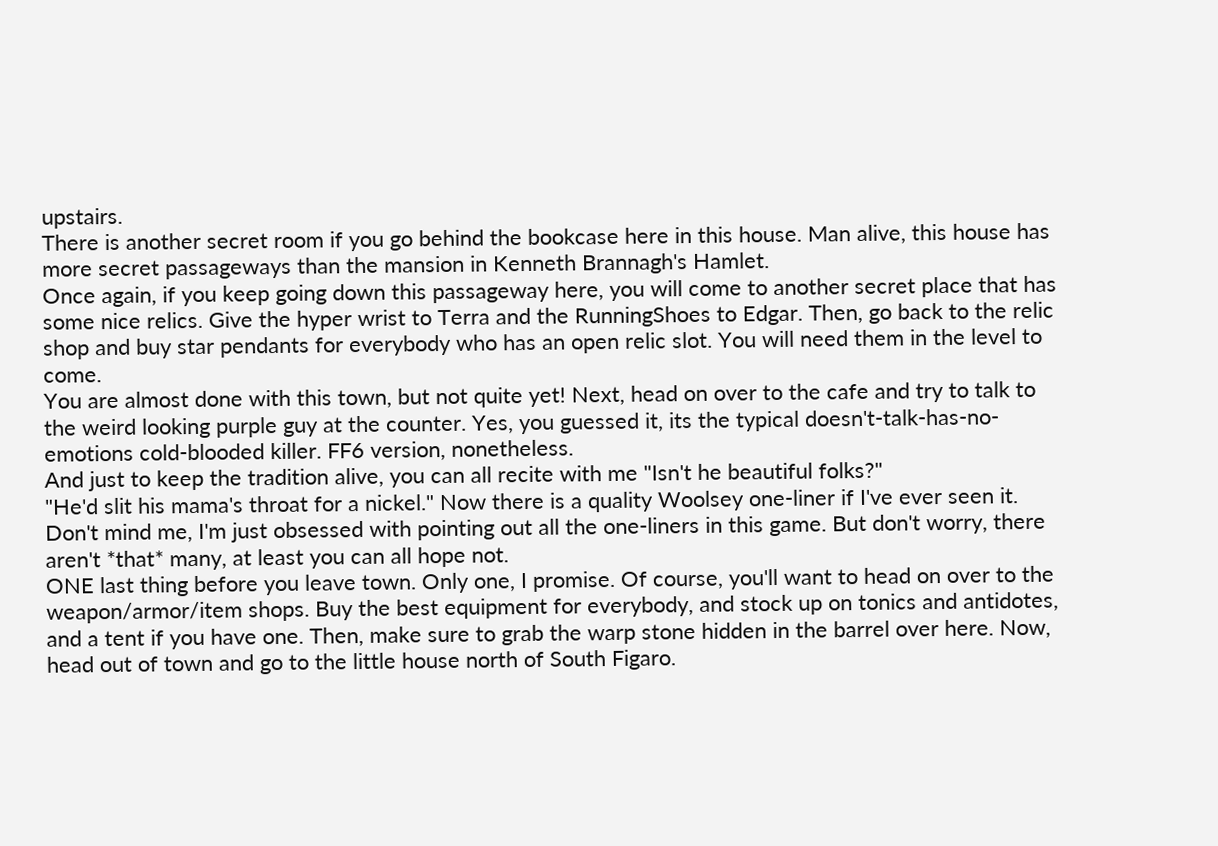upstairs.
There is another secret room if you go behind the bookcase here in this house. Man alive, this house has more secret passageways than the mansion in Kenneth Brannagh's Hamlet.
Once again, if you keep going down this passageway here, you will come to another secret place that has some nice relics. Give the hyper wrist to Terra and the RunningShoes to Edgar. Then, go back to the relic shop and buy star pendants for everybody who has an open relic slot. You will need them in the level to come.
You are almost done with this town, but not quite yet! Next, head on over to the cafe and try to talk to the weird looking purple guy at the counter. Yes, you guessed it, its the typical doesn't-talk-has-no-emotions cold-blooded killer. FF6 version, nonetheless.
And just to keep the tradition alive, you can all recite with me "Isn't he beautiful folks?"
"He'd slit his mama's throat for a nickel." Now there is a quality Woolsey one-liner if I've ever seen it. Don't mind me, I'm just obsessed with pointing out all the one-liners in this game. But don't worry, there aren't *that* many, at least you can all hope not.
ONE last thing before you leave town. Only one, I promise. Of course, you'll want to head on over to the weapon/armor/item shops. Buy the best equipment for everybody, and stock up on tonics and antidotes, and a tent if you have one. Then, make sure to grab the warp stone hidden in the barrel over here. Now, head out of town and go to the little house north of South Figaro.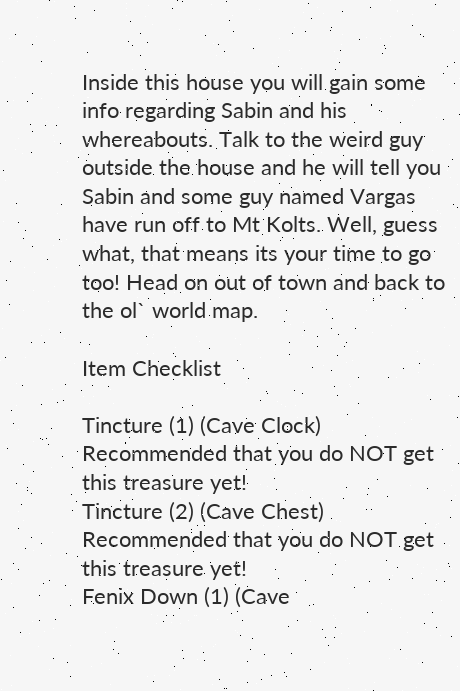Inside this house you will gain some info regarding Sabin and his whereabouts. Talk to the weird guy outside the house and he will tell you Sabin and some guy named Vargas have run off to Mt Kolts. Well, guess what, that means its your time to go too! Head on out of town and back to the ol` world map.

Item Checklist

Tincture (1) (Cave Clock) Recommended that you do NOT get this treasure yet!
Tincture (2) (Cave Chest) Recommended that you do NOT get this treasure yet!
Fenix Down (1) (Cave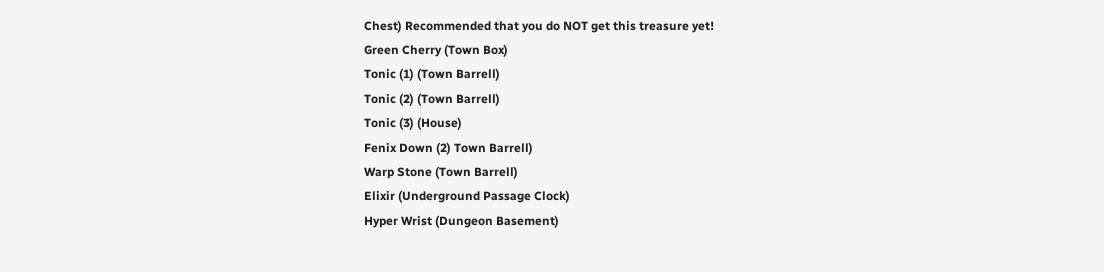Chest) Recommended that you do NOT get this treasure yet!
Green Cherry (Town Box)
Tonic (1) (Town Barrell)
Tonic (2) (Town Barrell)
Tonic (3) (House)
Fenix Down (2) Town Barrell)
Warp Stone (Town Barrell)
Elixir (Underground Passage Clock)
Hyper Wrist (Dungeon Basement)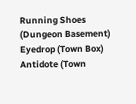Running Shoes (Dungeon Basement)
Eyedrop (Town Box)
Antidote (Town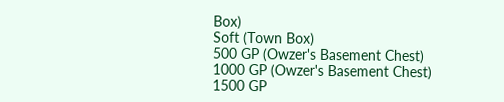Box)
Soft (Town Box)
500 GP (Owzer's Basement Chest)
1000 GP (Owzer's Basement Chest)
1500 GP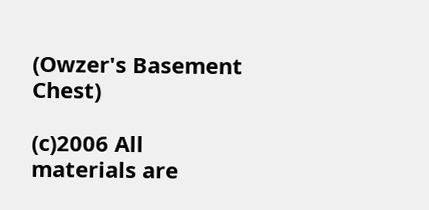(Owzer's Basement Chest)

(c)2006 All materials are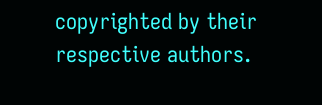copyrighted by their respective authors.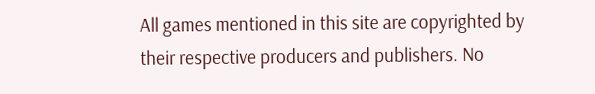All games mentioned in this site are copyrighted by their respective producers and publishers. No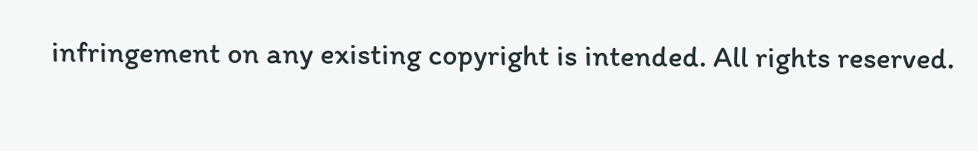infringement on any existing copyright is intended. All rights reserved.